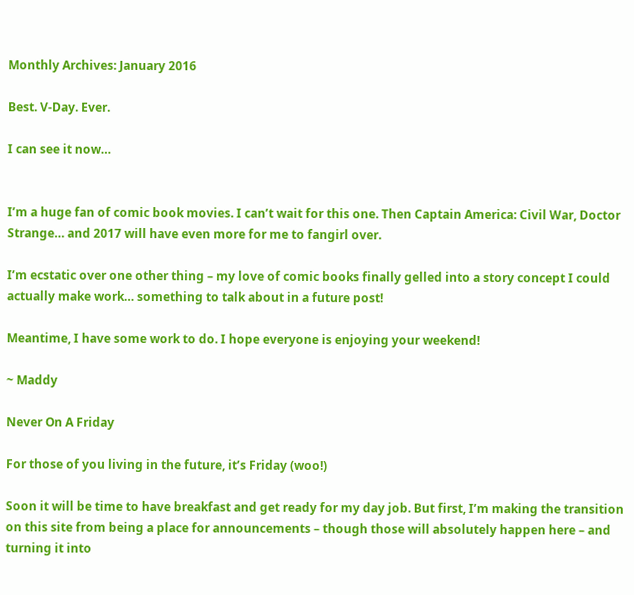Monthly Archives: January 2016

Best. V-Day. Ever.

I can see it now…


I’m a huge fan of comic book movies. I can’t wait for this one. Then Captain America: Civil War, Doctor Strange… and 2017 will have even more for me to fangirl over.

I’m ecstatic over one other thing – my love of comic books finally gelled into a story concept I could actually make work… something to talk about in a future post!

Meantime, I have some work to do. I hope everyone is enjoying your weekend!

~ Maddy

Never On A Friday

For those of you living in the future, it’s Friday (woo!)

Soon it will be time to have breakfast and get ready for my day job. But first, I’m making the transition on this site from being a place for announcements – though those will absolutely happen here – and turning it into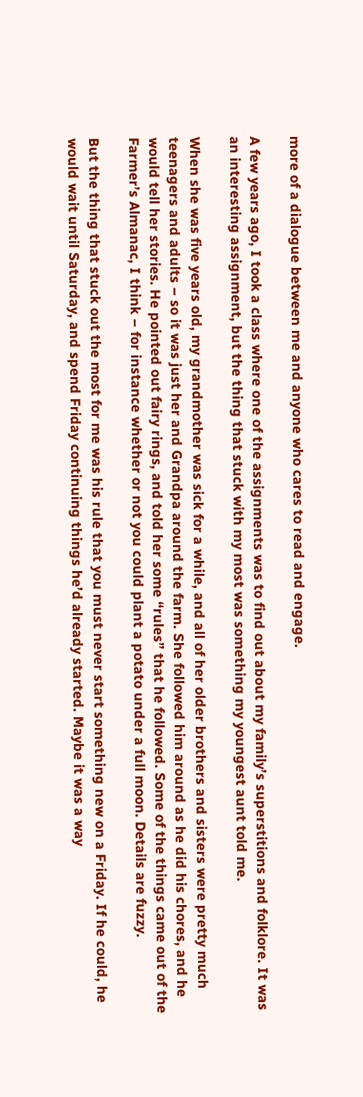more of a dialogue between me and anyone who cares to read and engage.

A few years ago, I took a class where one of the assignments was to find out about my family’s superstitions and folklore. It was an interesting assignment, but the thing that stuck with my most was something my youngest aunt told me.

When she was five years old, my grandmother was sick for a while, and all of her older brothers and sisters were pretty much teenagers and adults – so it was just her and Grandpa around the farm. She followed him around as he did his chores, and he would tell her stories. He pointed out fairy rings, and told her some “rules” that he followed. Some of the things came out of the Farmer’s Almanac, I think – for instance whether or not you could plant a potato under a full moon. Details are fuzzy.

But the thing that stuck out the most for me was his rule that you must never start something new on a Friday. If he could, he would wait until Saturday, and spend Friday continuing things he’d already started. Maybe it was a way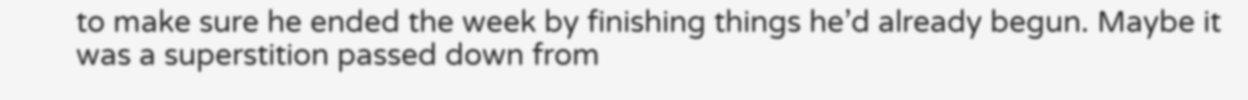to make sure he ended the week by finishing things he’d already begun. Maybe it was a superstition passed down from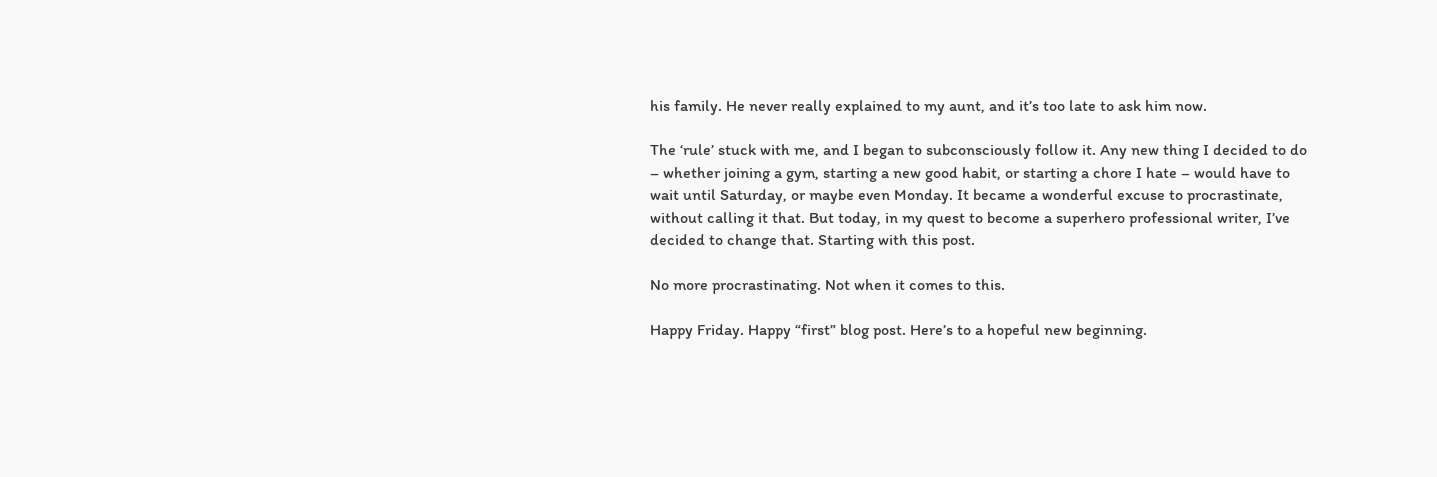his family. He never really explained to my aunt, and it’s too late to ask him now.

The ‘rule’ stuck with me, and I began to subconsciously follow it. Any new thing I decided to do – whether joining a gym, starting a new good habit, or starting a chore I hate – would have to wait until Saturday, or maybe even Monday. It became a wonderful excuse to procrastinate, without calling it that. But today, in my quest to become a superhero professional writer, I’ve decided to change that. Starting with this post.

No more procrastinating. Not when it comes to this.

Happy Friday. Happy “first” blog post. Here’s to a hopeful new beginning.